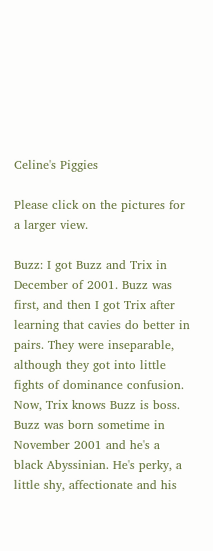Celine's Piggies

Please click on the pictures for a larger view.

Buzz: I got Buzz and Trix in December of 2001. Buzz was first, and then I got Trix after learning that cavies do better in pairs. They were inseparable, although they got into little fights of dominance confusion. Now, Trix knows Buzz is boss. Buzz was born sometime in November 2001 and he's a black Abyssinian. He's perky, a little shy, affectionate and his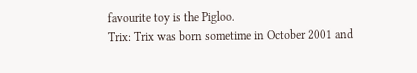favourite toy is the Pigloo.
Trix: Trix was born sometime in October 2001 and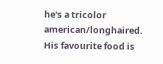he's a tricolor american/longhaired. His favourite food is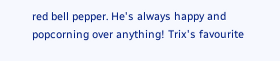red bell pepper. He's always happy and popcorning over anything! Trix's favourite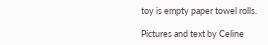toy is empty paper towel rolls.

Pictures and text by Celine